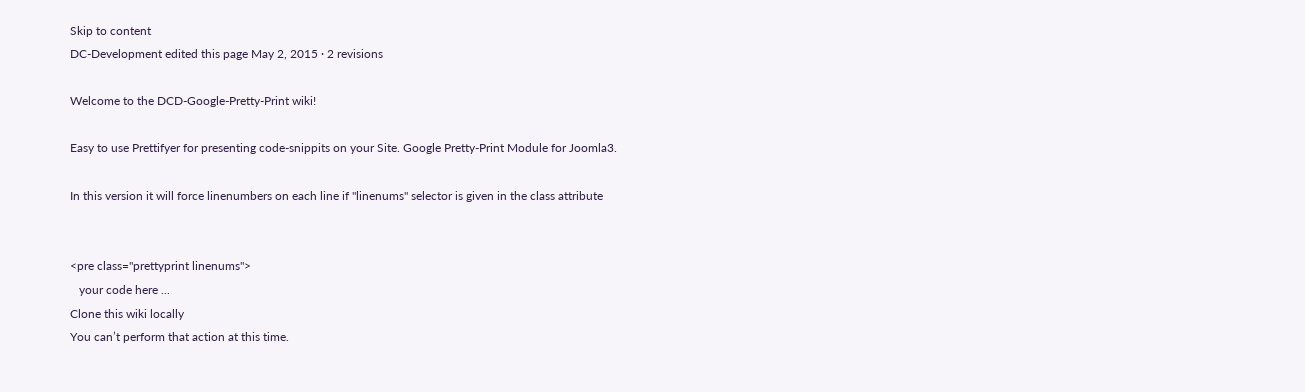Skip to content
DC-Development edited this page May 2, 2015 · 2 revisions

Welcome to the DCD-Google-Pretty-Print wiki!

Easy to use Prettifyer for presenting code-snippits on your Site. Google Pretty-Print Module for Joomla3.

In this version it will force linenumbers on each line if "linenums" selector is given in the class attribute


<pre class="prettyprint linenums">
   your code here ...
Clone this wiki locally
You can’t perform that action at this time.